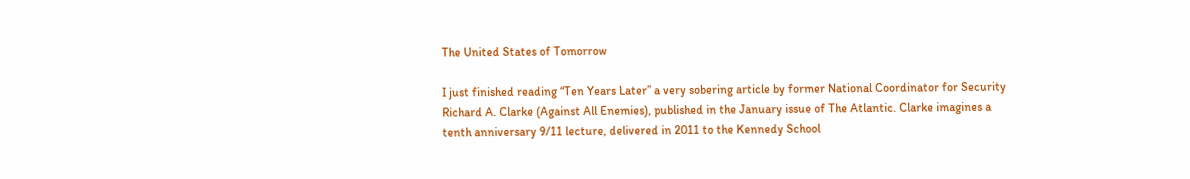The United States of Tomorrow

I just finished reading “Ten Years Later” a very sobering article by former National Coordinator for Security Richard A. Clarke (Against All Enemies), published in the January issue of The Atlantic. Clarke imagines a tenth anniversary 9/11 lecture, delivered in 2011 to the Kennedy School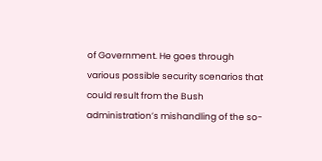of Government. He goes through various possible security scenarios that could result from the Bush administration’s mishandling of the so-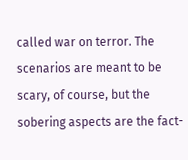called war on terror. The scenarios are meant to be scary, of course, but the sobering aspects are the fact-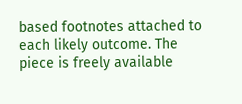based footnotes attached to each likely outcome. The piece is freely available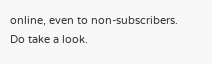online, even to non-subscribers. Do take a look.